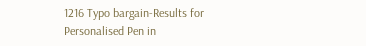1216 Typo bargain-Results for Personalised Pen in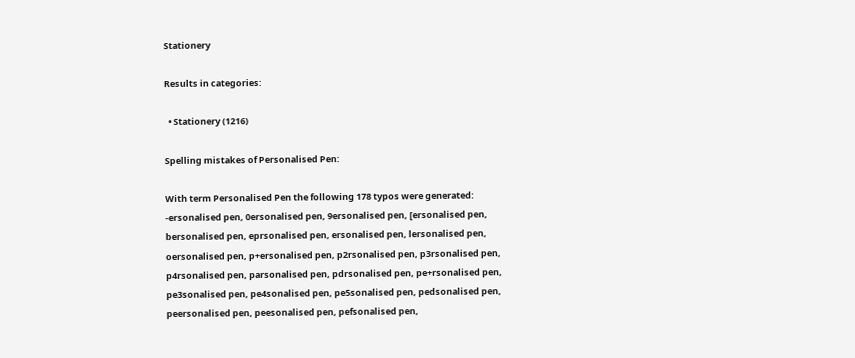Stationery

Results in categories:

  • Stationery (1216)

Spelling mistakes of Personalised Pen:

With term Personalised Pen the following 178 typos were generated:
-ersonalised pen, 0ersonalised pen, 9ersonalised pen, [ersonalised pen, bersonalised pen, eprsonalised pen, ersonalised pen, lersonalised pen, oersonalised pen, p+ersonalised pen, p2rsonalised pen, p3rsonalised pen, p4rsonalised pen, parsonalised pen, pdrsonalised pen, pe+rsonalised pen, pe3sonalised pen, pe4sonalised pen, pe5sonalised pen, pedsonalised pen, peersonalised pen, peesonalised pen, pefsonalised pen,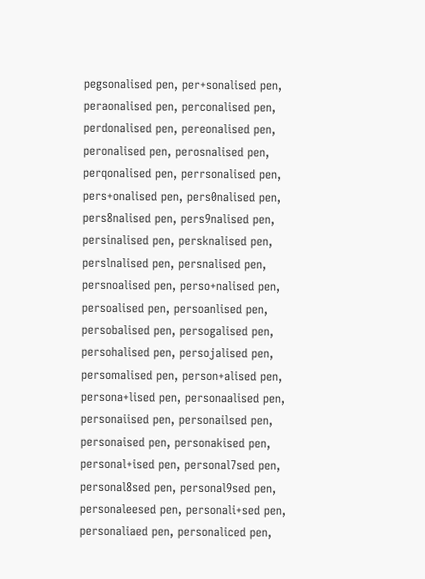pegsonalised pen, per+sonalised pen, peraonalised pen, perconalised pen, perdonalised pen, pereonalised pen, peronalised pen, perosnalised pen, perqonalised pen, perrsonalised pen, pers+onalised pen, pers0nalised pen, pers8nalised pen, pers9nalised pen, persinalised pen, persknalised pen, perslnalised pen, persnalised pen, persnoalised pen, perso+nalised pen, persoalised pen, persoanlised pen, persobalised pen, persogalised pen, persohalised pen, persojalised pen, persomalised pen, person+alised pen, persona+lised pen, personaalised pen, personaiised pen, personailsed pen, personaised pen, personakised pen, personal+ised pen, personal7sed pen, personal8sed pen, personal9sed pen, personaleesed pen, personali+sed pen, personaliaed pen, personaliced pen,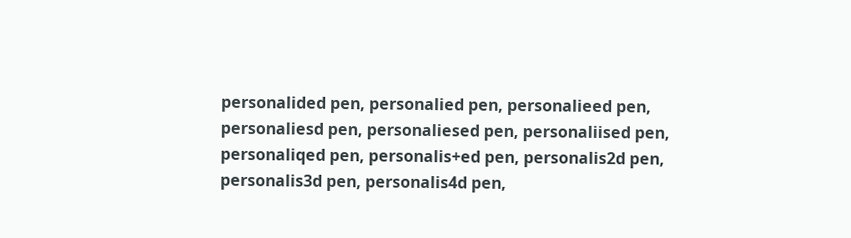personalided pen, personalied pen, personalieed pen, personaliesd pen, personaliesed pen, personaliised pen, personaliqed pen, personalis+ed pen, personalis2d pen, personalis3d pen, personalis4d pen,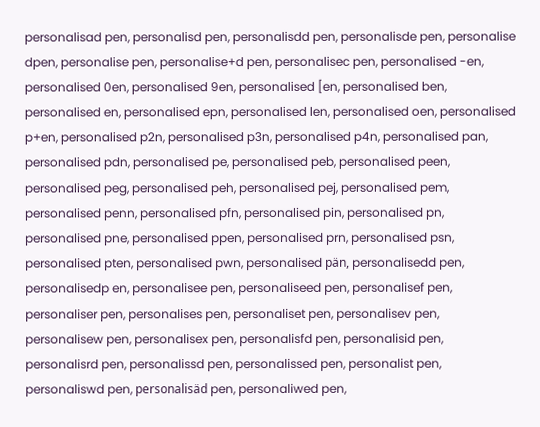personalisad pen, personalisd pen, personalisdd pen, personalisde pen, personalise dpen, personalise pen, personalise+d pen, personalisec pen, personalised -en, personalised 0en, personalised 9en, personalised [en, personalised ben, personalised en, personalised epn, personalised len, personalised oen, personalised p+en, personalised p2n, personalised p3n, personalised p4n, personalised pan, personalised pdn, personalised pe, personalised peb, personalised peen, personalised peg, personalised peh, personalised pej, personalised pem, personalised penn, personalised pfn, personalised pin, personalised pn, personalised pne, personalised ppen, personalised prn, personalised psn, personalised pten, personalised pwn, personalised pän, personalisedd pen, personalisedp en, personalisee pen, personaliseed pen, personalisef pen, personaliser pen, personalises pen, personaliset pen, personalisev pen, personalisew pen, personalisex pen, personalisfd pen, personalisid pen, personalisrd pen, personalissd pen, personalissed pen, personalist pen, personaliswd pen, personalisäd pen, personaliwed pen,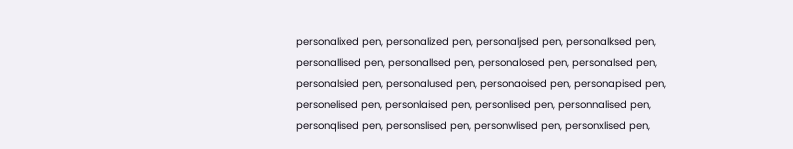personalixed pen, personalized pen, personaljsed pen, personalksed pen, personallised pen, personallsed pen, personalosed pen, personalsed pen, personalsied pen, personalused pen, personaoised pen, personapised pen, personelised pen, personlaised pen, personlised pen, personnalised pen, personqlised pen, personslised pen, personwlised pen, personxlised pen,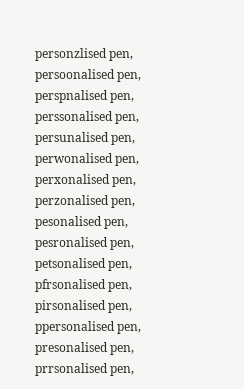personzlised pen, persoonalised pen, perspnalised pen, perssonalised pen, persunalised pen, perwonalised pen, perxonalised pen, perzonalised pen, pesonalised pen, pesronalised pen, petsonalised pen, pfrsonalised pen, pirsonalised pen, ppersonalised pen, presonalised pen, prrsonalised pen,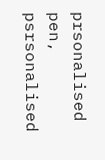prsonalised pen, psrsonalised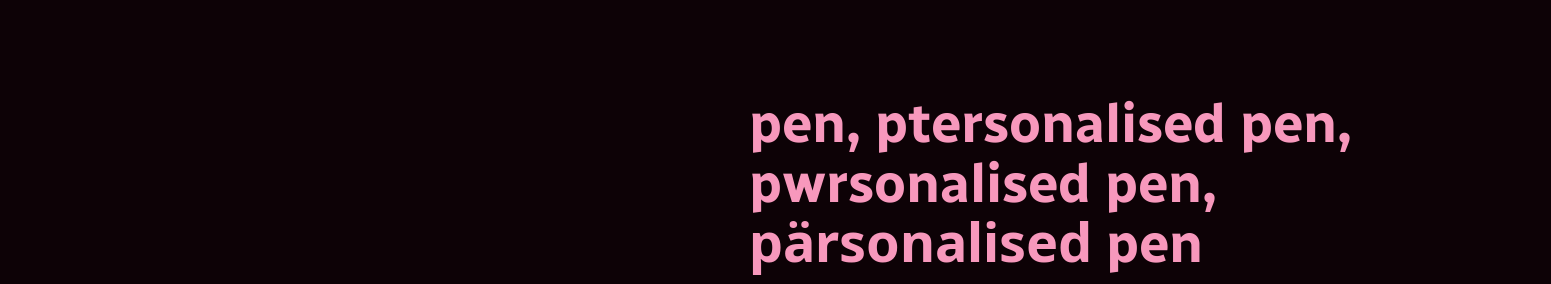pen, ptersonalised pen, pwrsonalised pen, pärsonalised pen